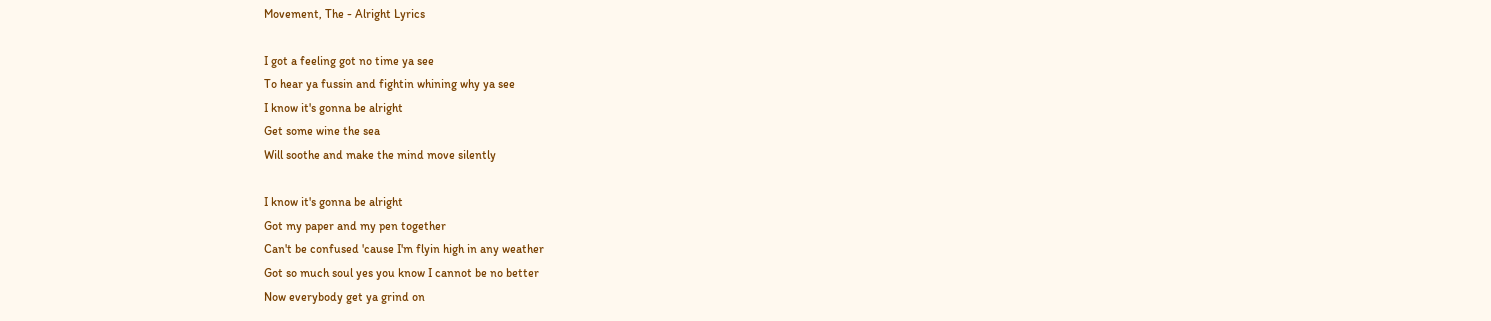Movement, The - Alright Lyrics

I got a feeling got no time ya see
To hear ya fussin and fightin whining why ya see
I know it's gonna be alright
Get some wine the sea
Will soothe and make the mind move silently

I know it's gonna be alright
Got my paper and my pen together
Can't be confused 'cause I'm flyin high in any weather
Got so much soul yes you know I cannot be no better
Now everybody get ya grind on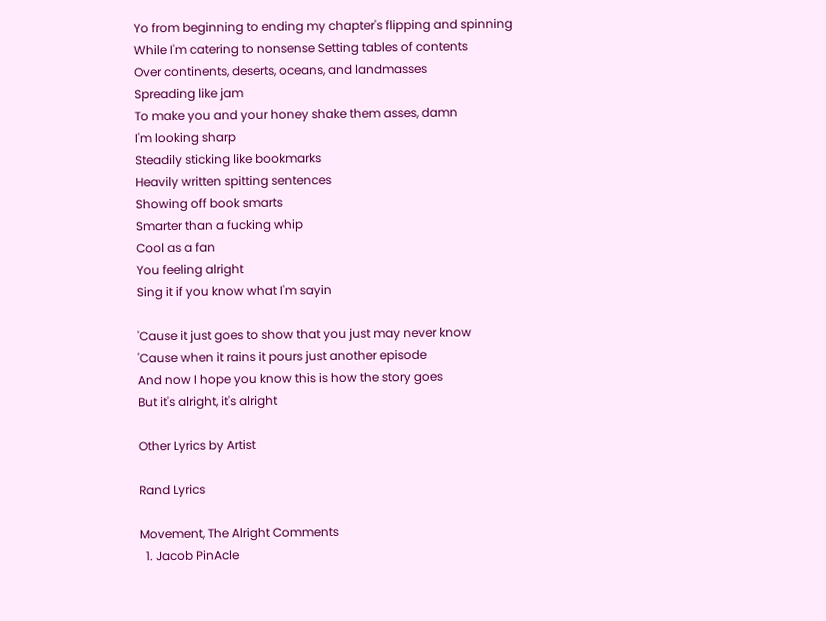Yo from beginning to ending my chapter's flipping and spinning
While I'm catering to nonsense Setting tables of contents
Over continents, deserts, oceans, and landmasses
Spreading like jam
To make you and your honey shake them asses, damn
I'm looking sharp
Steadily sticking like bookmarks
Heavily written spitting sentences
Showing off book smarts
Smarter than a fucking whip
Cool as a fan
You feeling alright
Sing it if you know what I'm sayin

'Cause it just goes to show that you just may never know
'Cause when it rains it pours just another episode
And now I hope you know this is how the story goes
But it's alright, it's alright

Other Lyrics by Artist

Rand Lyrics

Movement, The Alright Comments
  1. Jacob PinAcle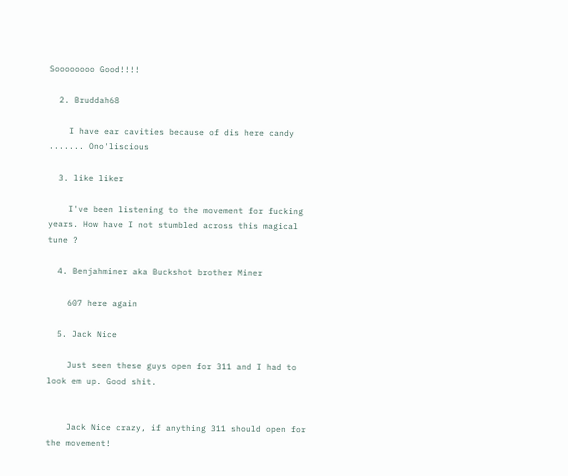Soooooooo Good!!!!

  2. Bruddah68

    I have ear cavities because of dis here candy ....... Ono'liscious

  3. like liker

    I've been listening to the movement for fucking years. How have I not stumbled across this magical tune ?

  4. Benjahminer aka Buckshot brother Miner

    607 here again

  5. Jack Nice

    Just seen these guys open for 311 and I had to look em up. Good shit.


    Jack Nice crazy, if anything 311 should open for the movement!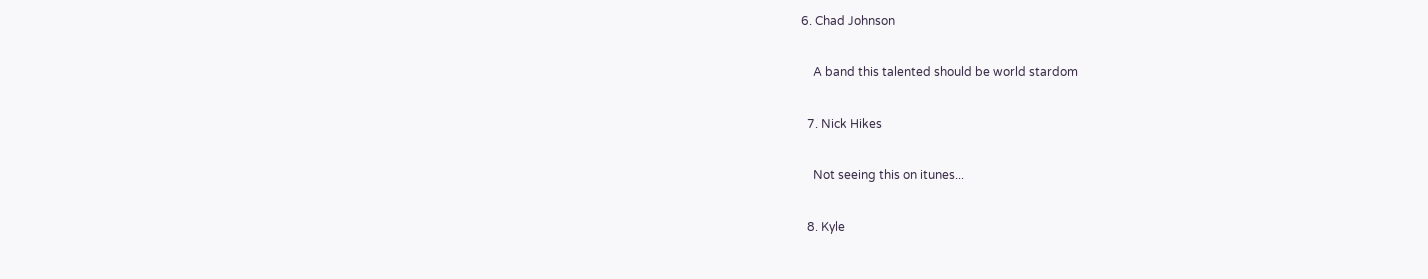6. Chad Johnson

    A band this talented should be world stardom

  7. Nick Hikes

    Not seeing this on itunes...

  8. Kyle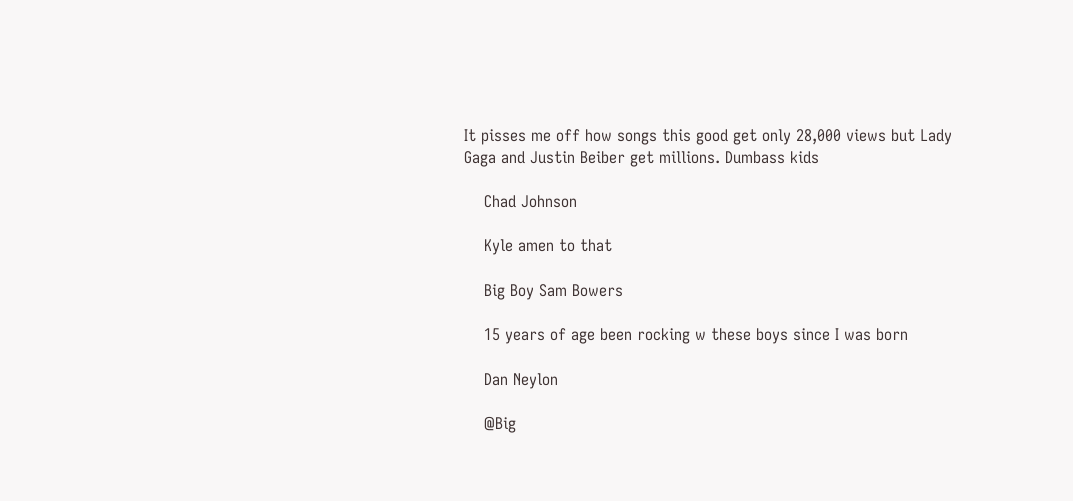It pisses me off how songs this good get only 28,000 views but Lady Gaga and Justin Beiber get millions. Dumbass kids

    Chad Johnson

    Kyle amen to that

    Big Boy Sam Bowers

    15 years of age been rocking w these boys since I was born

    Dan Neylon

    @Big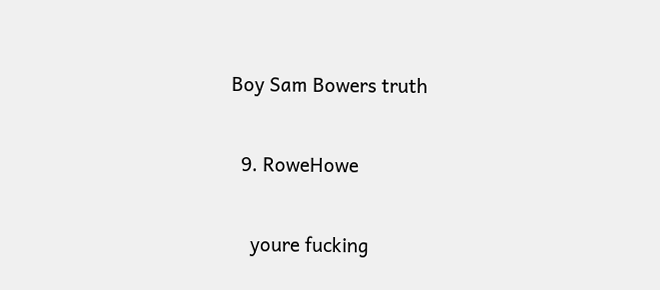Boy Sam Bowers truth

  9. RoweHowe

    youre fucking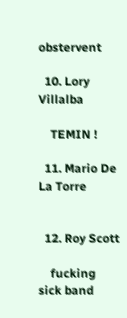obstervent

  10. Lory Villalba

    TEMIN !

  11. Mario De La Torre


  12. Roy Scott

    fucking sick band